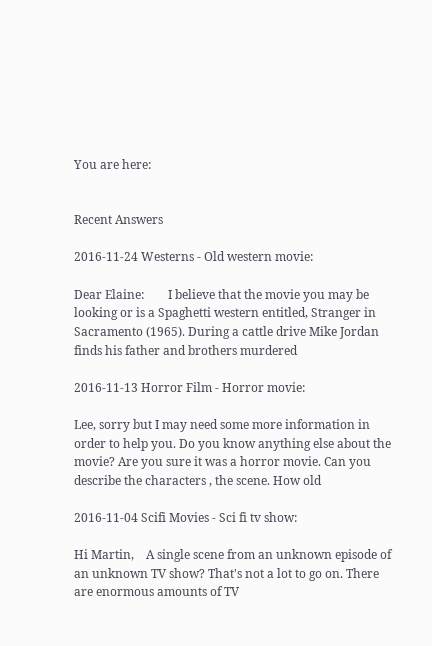You are here:


Recent Answers

2016-11-24 Westerns - Old western movie:

Dear Elaine:        I believe that the movie you may be looking or is a Spaghetti western entitled, Stranger in Sacramento (1965). During a cattle drive Mike Jordan finds his father and brothers murdered

2016-11-13 Horror Film - Horror movie:

Lee, sorry but I may need some more information in order to help you. Do you know anything else about the movie? Are you sure it was a horror movie. Can you describe the characters , the scene. How old

2016-11-04 Scifi Movies - Sci fi tv show:

Hi Martin,    A single scene from an unknown episode of an unknown TV show? That's not a lot to go on. There are enormous amounts of TV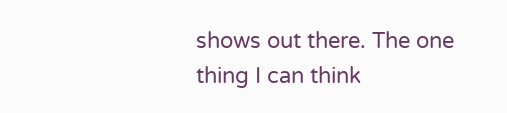shows out there. The one thing I can think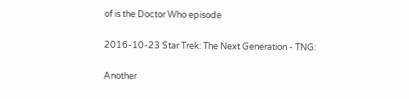of is the Doctor Who episode

2016-10-23 Star Trek: The Next Generation - TNG:

Another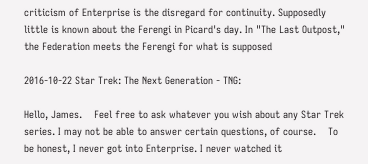criticism of Enterprise is the disregard for continuity. Supposedly little is known about the Ferengi in Picard's day. In "The Last Outpost," the Federation meets the Ferengi for what is supposed

2016-10-22 Star Trek: The Next Generation - TNG:

Hello, James.    Feel free to ask whatever you wish about any Star Trek series. I may not be able to answer certain questions, of course.    To be honest, I never got into Enterprise. I never watched it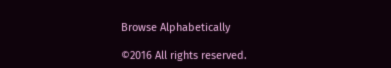Browse Alphabetically

©2016 All rights reserved.